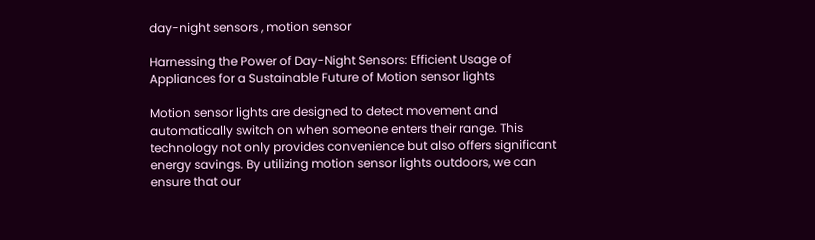day-night sensors , motion sensor

Harnessing the Power of Day-Night Sensors: Efficient Usage of Appliances for a Sustainable Future of Motion sensor lights

Motion sensor lights are designed to detect movement and automatically switch on when someone enters their range. This technology not only provides convenience but also offers significant energy savings. By utilizing motion sensor lights outdoors, we can ensure that our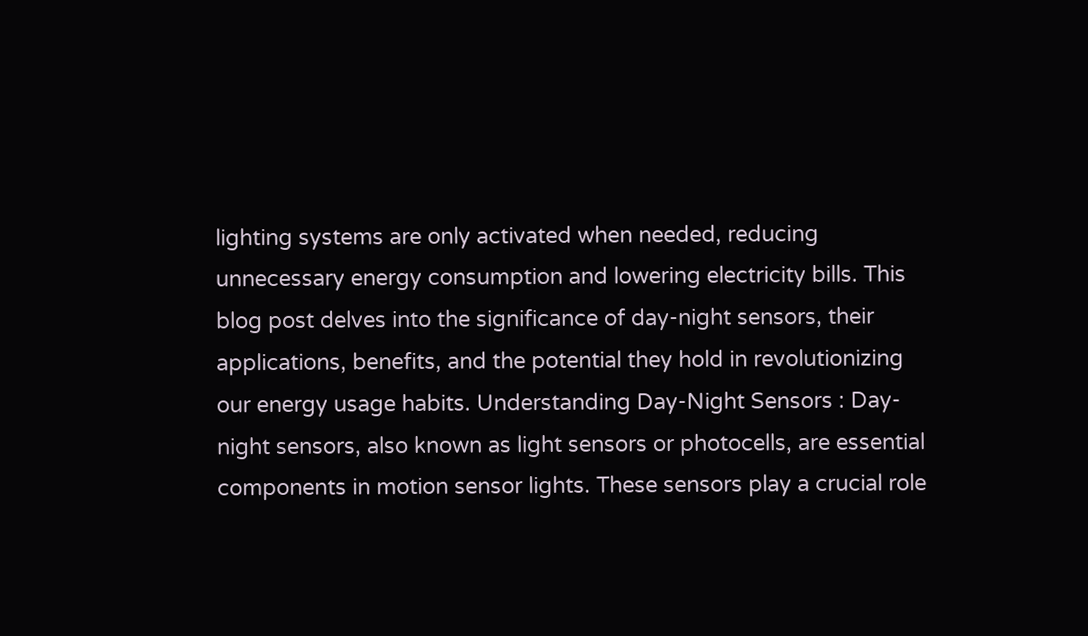lighting systems are only activated when needed, reducing unnecessary energy consumption and lowering electricity bills. This blog post delves into the significance of day-night sensors, their applications, benefits, and the potential they hold in revolutionizing our energy usage habits. Understanding Day-Night Sensors : Day-night sensors, also known as light sensors or photocells, are essential components in motion sensor lights. These sensors play a crucial role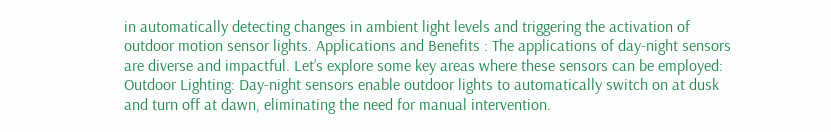in automatically detecting changes in ambient light levels and triggering the activation of outdoor motion sensor lights. Applications and Benefits : The applications of day-night sensors are diverse and impactful. Let’s explore some key areas where these sensors can be employed: Outdoor Lighting: Day-night sensors enable outdoor lights to automatically switch on at dusk and turn off at dawn, eliminating the need for manual intervention.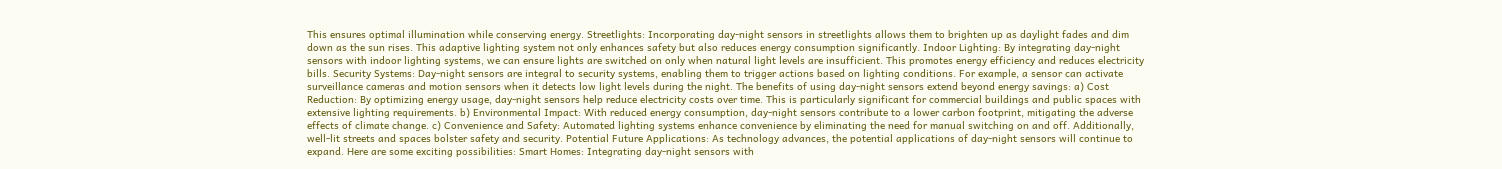This ensures optimal illumination while conserving energy. Streetlights: Incorporating day-night sensors in streetlights allows them to brighten up as daylight fades and dim down as the sun rises. This adaptive lighting system not only enhances safety but also reduces energy consumption significantly. Indoor Lighting: By integrating day-night sensors with indoor lighting systems, we can ensure lights are switched on only when natural light levels are insufficient. This promotes energy efficiency and reduces electricity bills. Security Systems: Day-night sensors are integral to security systems, enabling them to trigger actions based on lighting conditions. For example, a sensor can activate surveillance cameras and motion sensors when it detects low light levels during the night. The benefits of using day-night sensors extend beyond energy savings: a) Cost Reduction: By optimizing energy usage, day-night sensors help reduce electricity costs over time. This is particularly significant for commercial buildings and public spaces with extensive lighting requirements. b) Environmental Impact: With reduced energy consumption, day-night sensors contribute to a lower carbon footprint, mitigating the adverse effects of climate change. c) Convenience and Safety: Automated lighting systems enhance convenience by eliminating the need for manual switching on and off. Additionally, well-lit streets and spaces bolster safety and security. Potential Future Applications: As technology advances, the potential applications of day-night sensors will continue to expand. Here are some exciting possibilities: Smart Homes: Integrating day-night sensors with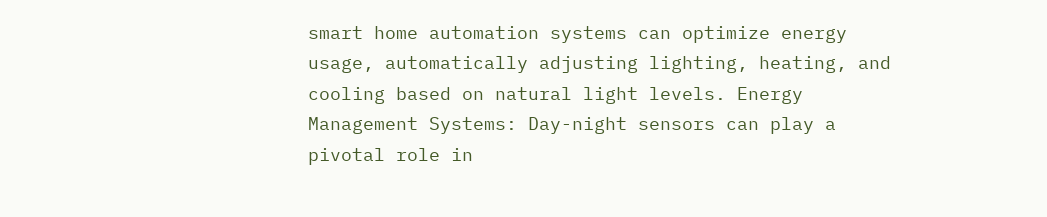smart home automation systems can optimize energy usage, automatically adjusting lighting, heating, and cooling based on natural light levels. Energy Management Systems: Day-night sensors can play a pivotal role in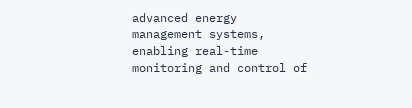advanced energy management systems, enabling real-time monitoring and control of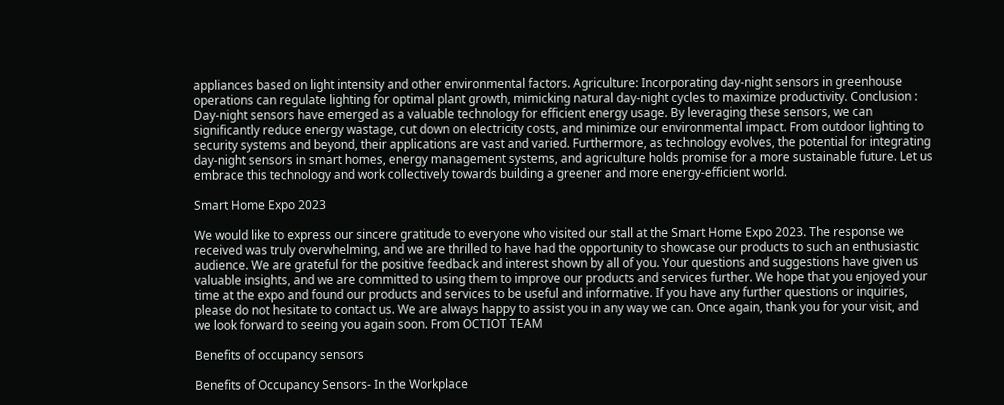appliances based on light intensity and other environmental factors. Agriculture: Incorporating day-night sensors in greenhouse operations can regulate lighting for optimal plant growth, mimicking natural day-night cycles to maximize productivity. Conclusion :   Day-night sensors have emerged as a valuable technology for efficient energy usage. By leveraging these sensors, we can significantly reduce energy wastage, cut down on electricity costs, and minimize our environmental impact. From outdoor lighting to security systems and beyond, their applications are vast and varied. Furthermore, as technology evolves, the potential for integrating day-night sensors in smart homes, energy management systems, and agriculture holds promise for a more sustainable future. Let us embrace this technology and work collectively towards building a greener and more energy-efficient world.

Smart Home Expo 2023

We would like to express our sincere gratitude to everyone who visited our stall at the Smart Home Expo 2023. The response we received was truly overwhelming, and we are thrilled to have had the opportunity to showcase our products to such an enthusiastic audience. We are grateful for the positive feedback and interest shown by all of you. Your questions and suggestions have given us valuable insights, and we are committed to using them to improve our products and services further. We hope that you enjoyed your time at the expo and found our products and services to be useful and informative. If you have any further questions or inquiries, please do not hesitate to contact us. We are always happy to assist you in any way we can. Once again, thank you for your visit, and we look forward to seeing you again soon. From OCTIOT TEAM

Benefits of occupancy sensors

Benefits of Occupancy Sensors- In the Workplace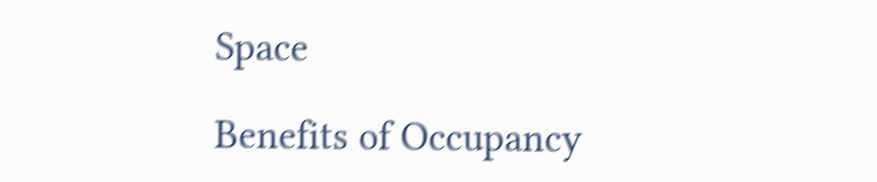Space

Benefits of Occupancy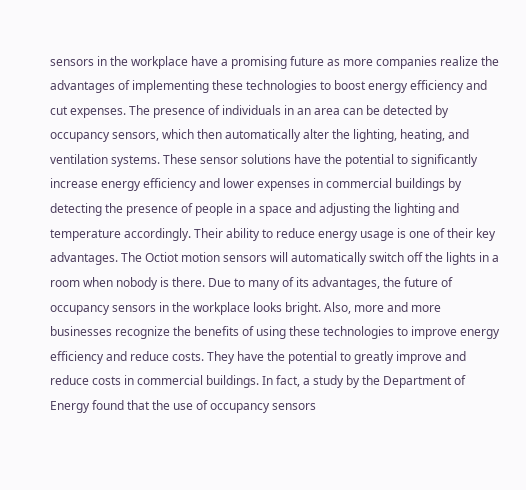sensors in the workplace have a promising future as more companies realize the advantages of implementing these technologies to boost energy efficiency and cut expenses. The presence of individuals in an area can be detected by occupancy sensors, which then automatically alter the lighting, heating, and ventilation systems. These sensor solutions have the potential to significantly increase energy efficiency and lower expenses in commercial buildings by detecting the presence of people in a space and adjusting the lighting and temperature accordingly. Their ability to reduce energy usage is one of their key advantages. The Octiot motion sensors will automatically switch off the lights in a room when nobody is there. Due to many of its advantages, the future of occupancy sensors in the workplace looks bright. Also, more and more businesses recognize the benefits of using these technologies to improve energy efficiency and reduce costs. They have the potential to greatly improve and reduce costs in commercial buildings. In fact, a study by the Department of Energy found that the use of occupancy sensors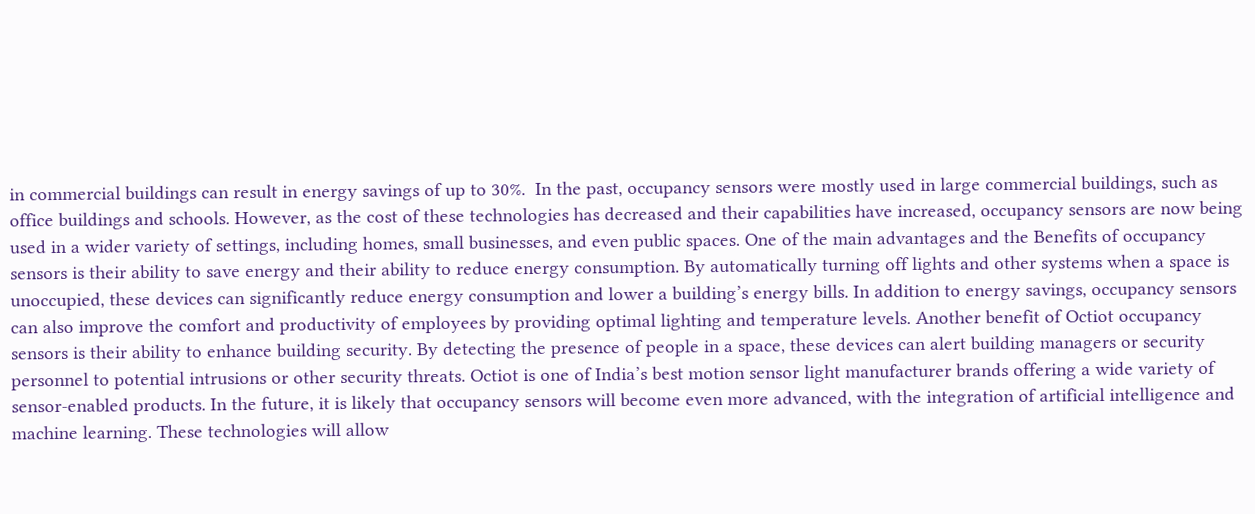in commercial buildings can result in energy savings of up to 30%.  In the past, occupancy sensors were mostly used in large commercial buildings, such as office buildings and schools. However, as the cost of these technologies has decreased and their capabilities have increased, occupancy sensors are now being used in a wider variety of settings, including homes, small businesses, and even public spaces. One of the main advantages and the Benefits of occupancy sensors is their ability to save energy and their ability to reduce energy consumption. By automatically turning off lights and other systems when a space is unoccupied, these devices can significantly reduce energy consumption and lower a building’s energy bills. In addition to energy savings, occupancy sensors can also improve the comfort and productivity of employees by providing optimal lighting and temperature levels. Another benefit of Octiot occupancy sensors is their ability to enhance building security. By detecting the presence of people in a space, these devices can alert building managers or security personnel to potential intrusions or other security threats. Octiot is one of India’s best motion sensor light manufacturer brands offering a wide variety of sensor-enabled products. In the future, it is likely that occupancy sensors will become even more advanced, with the integration of artificial intelligence and machine learning. These technologies will allow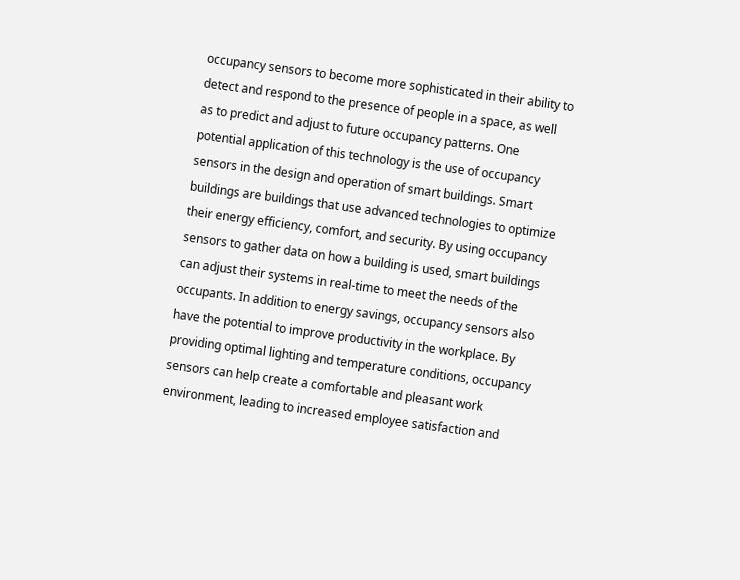occupancy sensors to become more sophisticated in their ability to detect and respond to the presence of people in a space, as well as to predict and adjust to future occupancy patterns. One potential application of this technology is the use of occupancy sensors in the design and operation of smart buildings. Smart buildings are buildings that use advanced technologies to optimize their energy efficiency, comfort, and security. By using occupancy sensors to gather data on how a building is used, smart buildings can adjust their systems in real-time to meet the needs of the occupants. In addition to energy savings, occupancy sensors also have the potential to improve productivity in the workplace. By providing optimal lighting and temperature conditions, occupancy sensors can help create a comfortable and pleasant work environment, leading to increased employee satisfaction and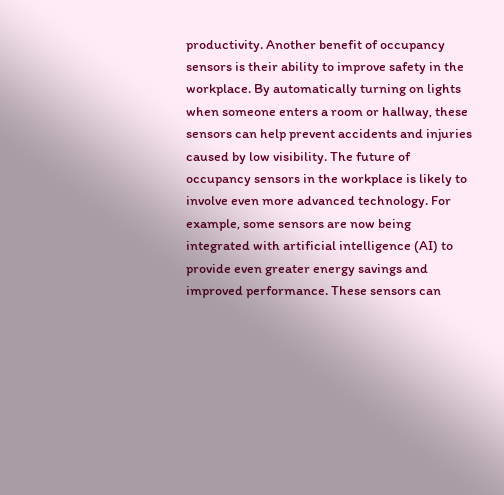productivity. Another benefit of occupancy sensors is their ability to improve safety in the workplace. By automatically turning on lights when someone enters a room or hallway, these sensors can help prevent accidents and injuries caused by low visibility. The future of occupancy sensors in the workplace is likely to involve even more advanced technology. For example, some sensors are now being integrated with artificial intelligence (AI) to provide even greater energy savings and improved performance. These sensors can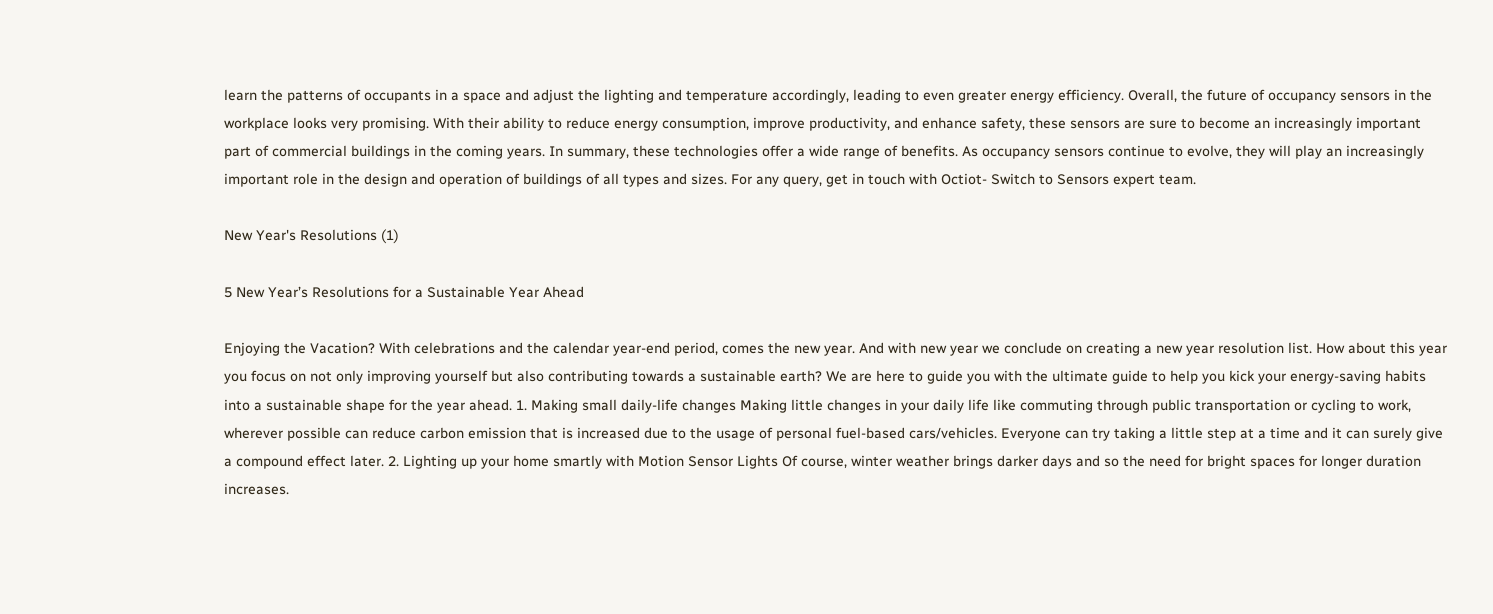learn the patterns of occupants in a space and adjust the lighting and temperature accordingly, leading to even greater energy efficiency. Overall, the future of occupancy sensors in the workplace looks very promising. With their ability to reduce energy consumption, improve productivity, and enhance safety, these sensors are sure to become an increasingly important part of commercial buildings in the coming years. In summary, these technologies offer a wide range of benefits. As occupancy sensors continue to evolve, they will play an increasingly important role in the design and operation of buildings of all types and sizes. For any query, get in touch with Octiot- Switch to Sensors expert team.

New Year's Resolutions (1)

5 New Year’s Resolutions for a Sustainable Year Ahead

Enjoying the Vacation? With celebrations and the calendar year-end period, comes the new year. And with new year we conclude on creating a new year resolution list. How about this year you focus on not only improving yourself but also contributing towards a sustainable earth? We are here to guide you with the ultimate guide to help you kick your energy-saving habits into a sustainable shape for the year ahead. 1. Making small daily-life changes Making little changes in your daily life like commuting through public transportation or cycling to work, wherever possible can reduce carbon emission that is increased due to the usage of personal fuel-based cars/vehicles. Everyone can try taking a little step at a time and it can surely give a compound effect later. 2. Lighting up your home smartly with Motion Sensor Lights Of course, winter weather brings darker days and so the need for bright spaces for longer duration increases.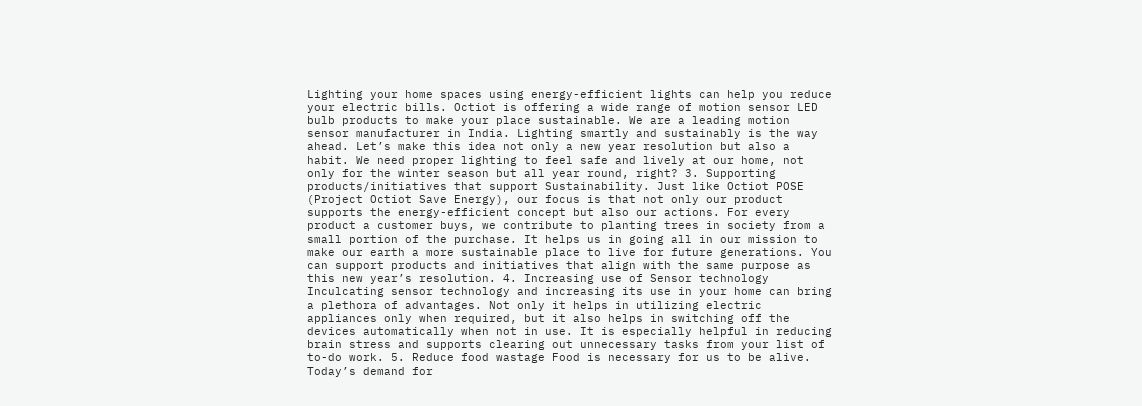Lighting your home spaces using energy-efficient lights can help you reduce your electric bills. Octiot is offering a wide range of motion sensor LED bulb products to make your place sustainable. We are a leading motion sensor manufacturer in India. Lighting smartly and sustainably is the way ahead. Let’s make this idea not only a new year resolution but also a habit. We need proper lighting to feel safe and lively at our home, not only for the winter season but all year round, right? 3. Supporting products/initiatives that support Sustainability. Just like Octiot POSE (Project Octiot Save Energy), our focus is that not only our product supports the energy-efficient concept but also our actions. For every product a customer buys, we contribute to planting trees in society from a small portion of the purchase. It helps us in going all in our mission to make our earth a more sustainable place to live for future generations. You can support products and initiatives that align with the same purpose as this new year’s resolution. 4. Increasing use of Sensor technology Inculcating sensor technology and increasing its use in your home can bring a plethora of advantages. Not only it helps in utilizing electric appliances only when required, but it also helps in switching off the devices automatically when not in use. It is especially helpful in reducing brain stress and supports clearing out unnecessary tasks from your list of to-do work. 5. Reduce food wastage Food is necessary for us to be alive. Today’s demand for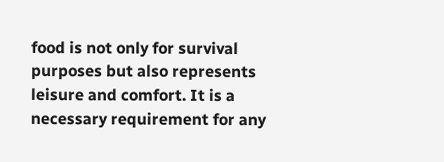food is not only for survival purposes but also represents leisure and comfort. It is a necessary requirement for any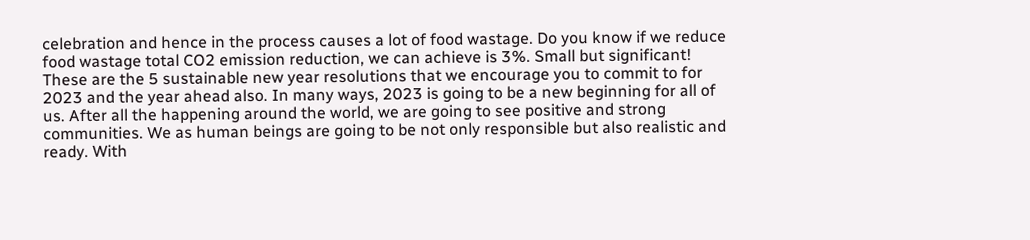celebration and hence in the process causes a lot of food wastage. Do you know if we reduce food wastage total CO2 emission reduction, we can achieve is 3%. Small but significant! These are the 5 sustainable new year resolutions that we encourage you to commit to for 2023 and the year ahead also. In many ways, 2023 is going to be a new beginning for all of us. After all the happening around the world, we are going to see positive and strong communities. We as human beings are going to be not only responsible but also realistic and ready. With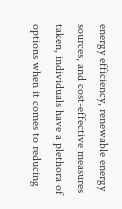energy efficiency, renewable energy sources, and cost-effective measures taken, individuals have a plethora of options when it comes to reducing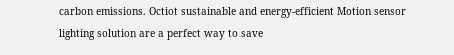carbon emissions. Octiot sustainable and energy-efficient Motion sensor lighting solution are a perfect way to save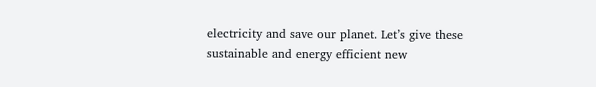electricity and save our planet. Let’s give these sustainable and energy efficient new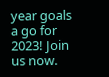year goals a go for 2023! Join us now.